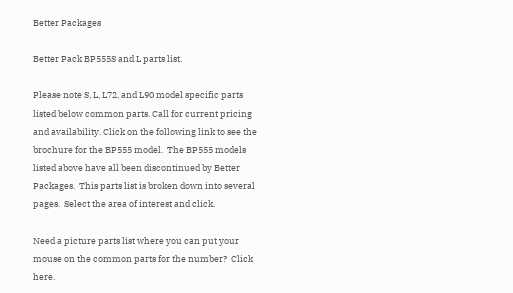Better Packages

Better Pack BP555S and L parts list.

Please note S, L, L72, and L90 model specific parts listed below common parts. Call for current pricing and availability. Click on the following link to see the brochure for the BP555 model.  The BP555 models listed above have all been discontinued by Better Packages.  This parts list is broken down into several pages.  Select the area of interest and click.

Need a picture parts list where you can put your mouse on the common parts for the number?  Click here.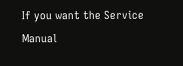If you want the Service Manual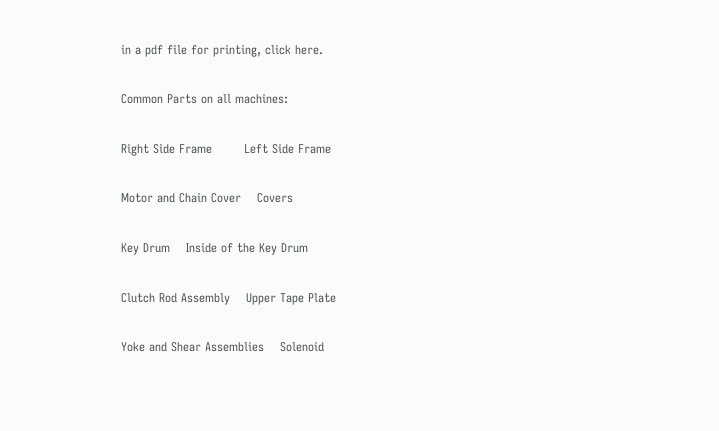in a pdf file for printing, click here.

Common Parts on all machines:

Right Side Frame        Left Side Frame

Motor and Chain Cover    Covers

Key Drum    Inside of the Key Drum

Clutch Rod Assembly    Upper Tape Plate

Yoke and Shear Assemblies    Solenoid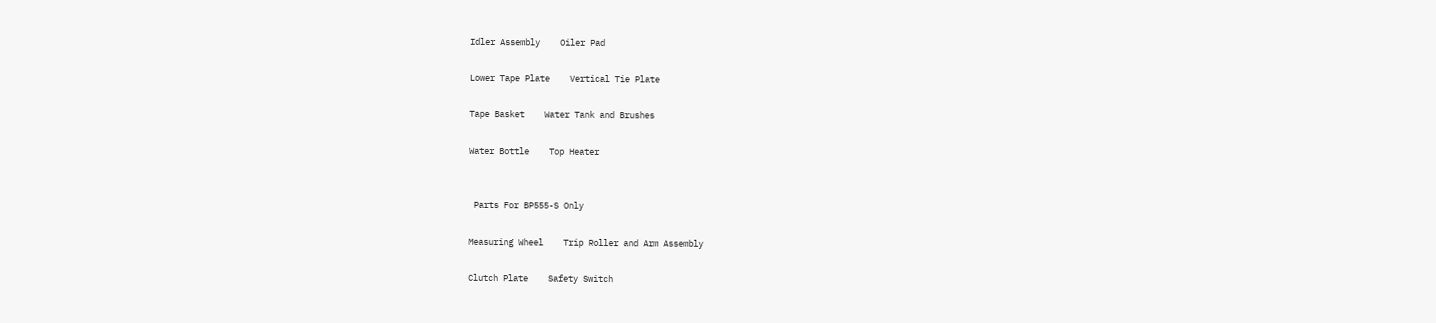Idler Assembly    Oiler Pad

Lower Tape Plate    Vertical Tie Plate

Tape Basket    Water Tank and Brushes

Water Bottle    Top Heater


 Parts For BP555-S Only

Measuring Wheel    Trip Roller and Arm Assembly

Clutch Plate    Safety Switch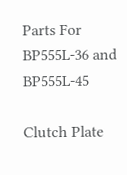Parts For BP555L-36 and BP555L-45

Clutch Plate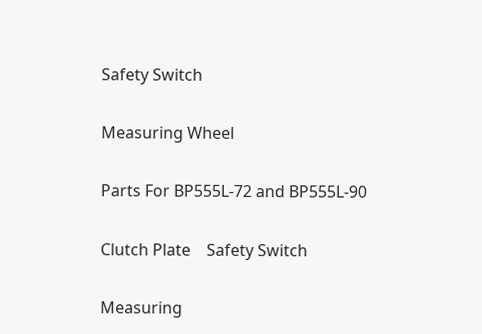Safety Switch

Measuring Wheel

Parts For BP555L-72 and BP555L-90

Clutch Plate    Safety Switch

Measuring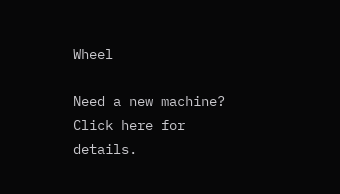Wheel

Need a new machine?  Click here for details.